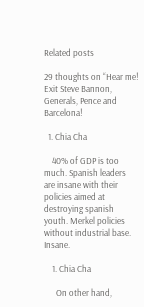Related posts

29 thoughts on “Hear me! Exit Steve Bannon, Generals, Pence and Barcelona!

  1. Chia Cha

    40% of GDP is too much. Spanish leaders are insane with their policies aimed at destroying spanish youth. Merkel policies without industrial base. Insane.

    1. Chia Cha

      On other hand,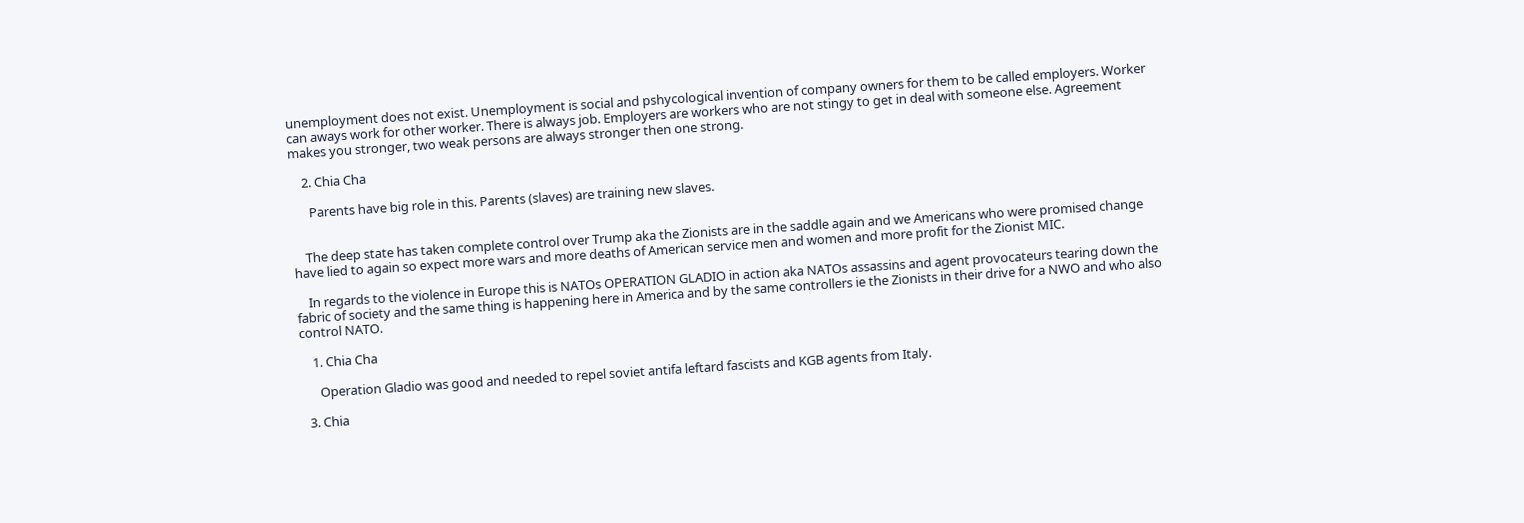unemployment does not exist. Unemployment is social and pshycological invention of company owners for them to be called employers. Worker can aways work for other worker. There is always job. Employers are workers who are not stingy to get in deal with someone else. Agreement makes you stronger, two weak persons are always stronger then one strong.

    2. Chia Cha

      Parents have big role in this. Parents (slaves) are training new slaves.


    The deep state has taken complete control over Trump aka the Zionists are in the saddle again and we Americans who were promised change have lied to again so expect more wars and more deaths of American service men and women and more profit for the Zionist MIC.

    In regards to the violence in Europe this is NATOs OPERATION GLADIO in action aka NATOs assassins and agent provocateurs tearing down the fabric of society and the same thing is happening here in America and by the same controllers ie the Zionists in their drive for a NWO and who also control NATO.

    1. Chia Cha

      Operation Gladio was good and needed to repel soviet antifa leftard fascists and KGB agents from Italy.

  3. Chia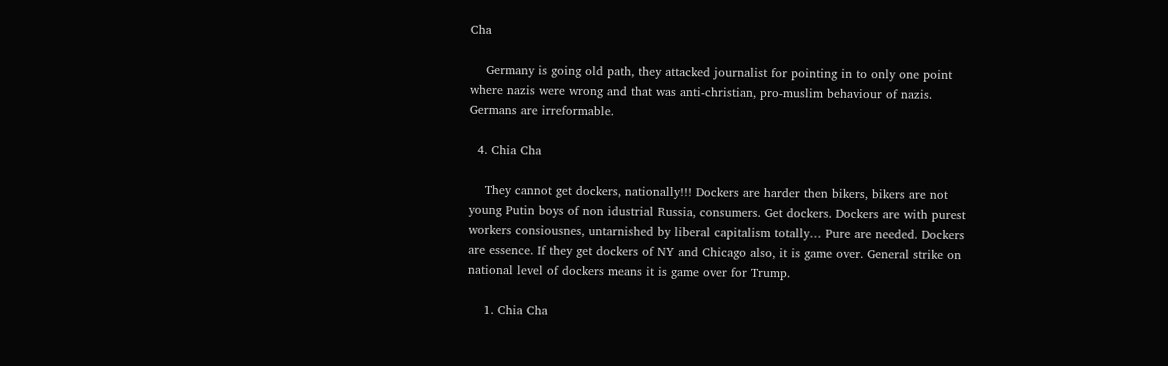Cha

    Germany is going old path, they attacked journalist for pointing in to only one point where nazis were wrong and that was anti-christian, pro-muslim behaviour of nazis. Germans are irreformable.

  4. Chia Cha

    They cannot get dockers, nationally!!! Dockers are harder then bikers, bikers are not young Putin boys of non idustrial Russia, consumers. Get dockers. Dockers are with purest workers consiousnes, untarnished by liberal capitalism totally… Pure are needed. Dockers are essence. If they get dockers of NY and Chicago also, it is game over. General strike on national level of dockers means it is game over for Trump.

    1. Chia Cha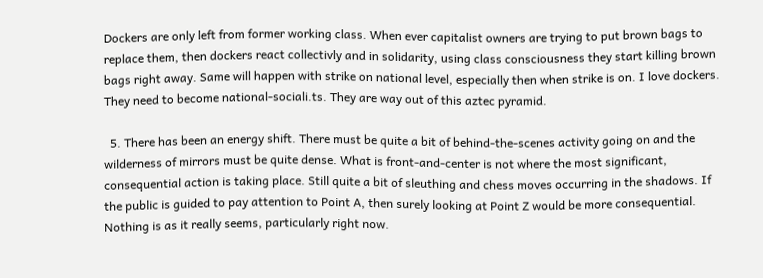Dockers are only left from former working class. When ever capitalist owners are trying to put brown bags to replace them, then dockers react collectivly and in solidarity, using class consciousness they start killing brown bags right away. Same will happen with strike on national level, especially then when strike is on. I love dockers. They need to become national-sociali.ts. They are way out of this aztec pyramid.

  5. There has been an energy shift. There must be quite a bit of behind-the-scenes activity going on and the wilderness of mirrors must be quite dense. What is front-and-center is not where the most significant, consequential action is taking place. Still quite a bit of sleuthing and chess moves occurring in the shadows. If the public is guided to pay attention to Point A, then surely looking at Point Z would be more consequential. Nothing is as it really seems, particularly right now.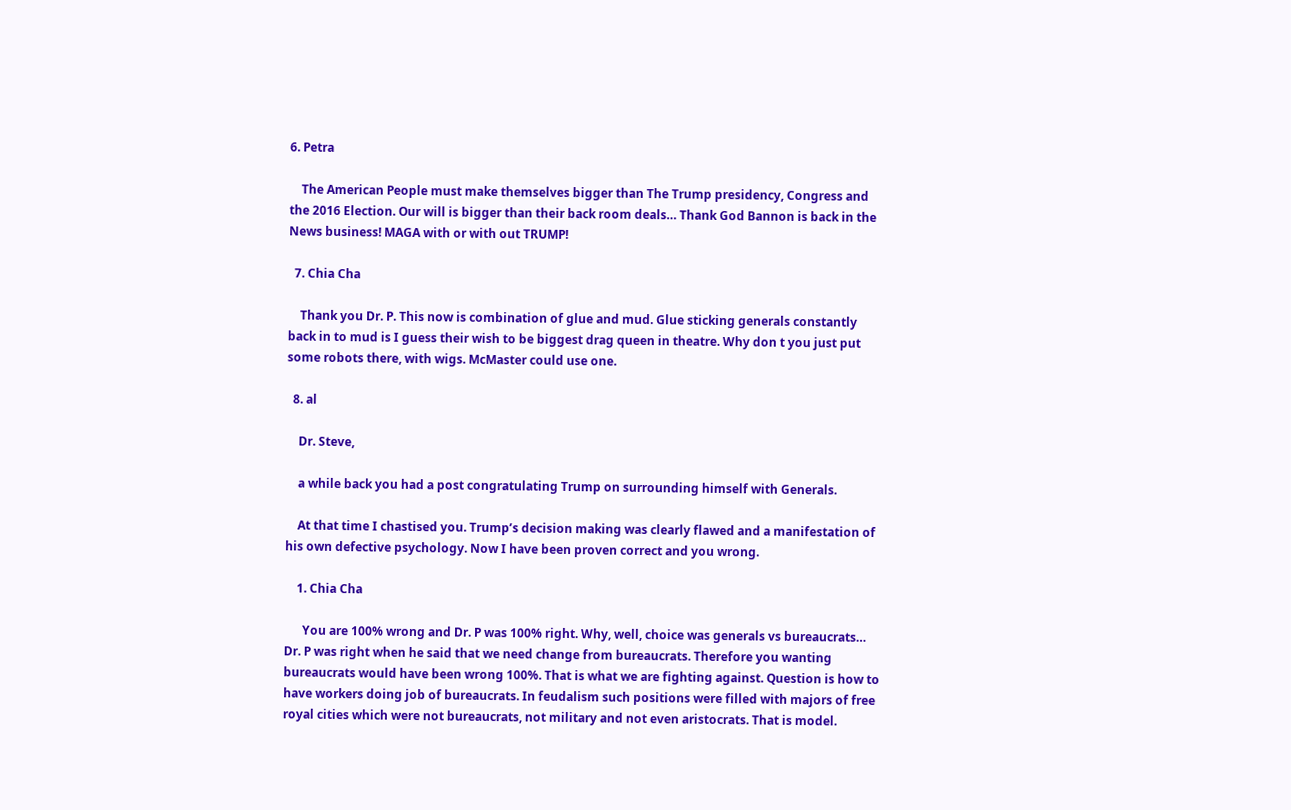6. Petra

    The American People must make themselves bigger than The Trump presidency, Congress and the 2016 Election. Our will is bigger than their back room deals… Thank God Bannon is back in the News business! MAGA with or with out TRUMP!

  7. Chia Cha

    Thank you Dr. P. This now is combination of glue and mud. Glue sticking generals constantly back in to mud is I guess their wish to be biggest drag queen in theatre. Why don t you just put some robots there, with wigs. McMaster could use one.

  8. al

    Dr. Steve,

    a while back you had a post congratulating Trump on surrounding himself with Generals.

    At that time I chastised you. Trump’s decision making was clearly flawed and a manifestation of his own defective psychology. Now I have been proven correct and you wrong.

    1. Chia Cha

      You are 100% wrong and Dr. P was 100% right. Why, well, choice was generals vs bureaucrats… Dr. P was right when he said that we need change from bureaucrats. Therefore you wanting bureaucrats would have been wrong 100%. That is what we are fighting against. Question is how to have workers doing job of bureaucrats. In feudalism such positions were filled with majors of free royal cities which were not bureaucrats, not military and not even aristocrats. That is model.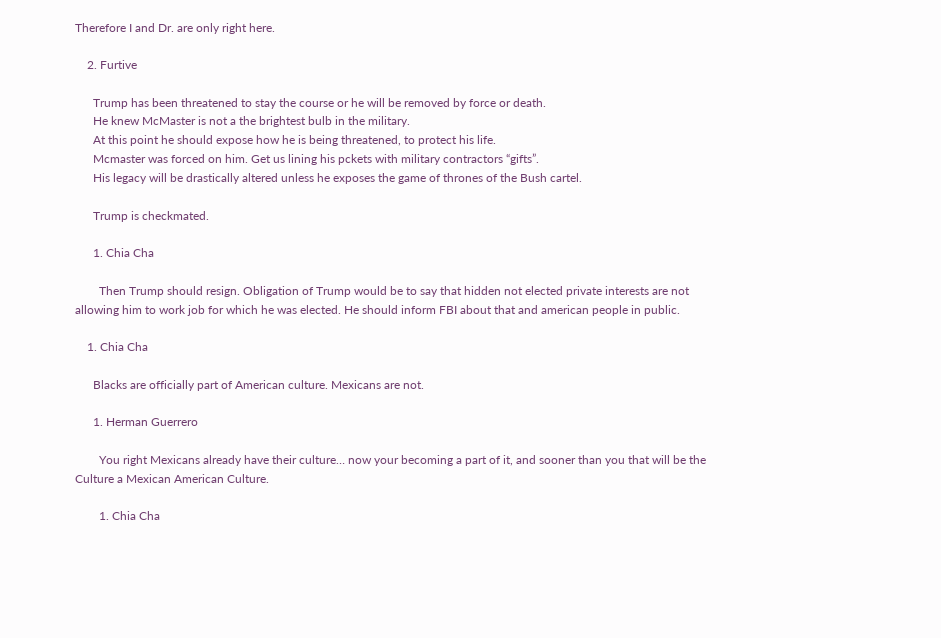Therefore I and Dr. are only right here.

    2. Furtive

      Trump has been threatened to stay the course or he will be removed by force or death.
      He knew McMaster is not a the brightest bulb in the military.
      At this point he should expose how he is being threatened, to protect his life.
      Mcmaster was forced on him. Get us lining his pckets with military contractors “gifts”.
      His legacy will be drastically altered unless he exposes the game of thrones of the Bush cartel.

      Trump is checkmated.

      1. Chia Cha

        Then Trump should resign. Obligation of Trump would be to say that hidden not elected private interests are not allowing him to work job for which he was elected. He should inform FBI about that and american people in public.

    1. Chia Cha

      Blacks are officially part of American culture. Mexicans are not.

      1. Herman Guerrero

        You right Mexicans already have their culture… now your becoming a part of it, and sooner than you that will be the Culture a Mexican American Culture.

        1. Chia Cha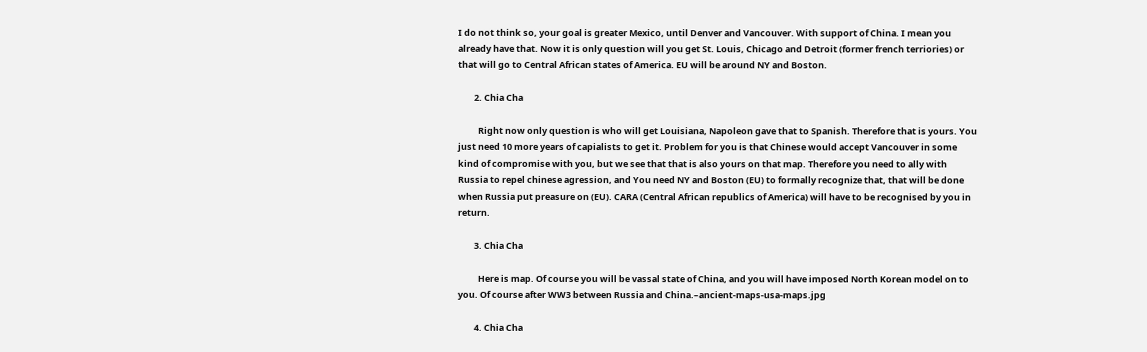I do not think so, your goal is greater Mexico, until Denver and Vancouver. With support of China. I mean you already have that. Now it is only question will you get St. Louis, Chicago and Detroit (former french terriories) or that will go to Central African states of America. EU will be around NY and Boston.

        2. Chia Cha

          Right now only question is who will get Louisiana, Napoleon gave that to Spanish. Therefore that is yours. You just need 10 more years of capialists to get it. Problem for you is that Chinese would accept Vancouver in some kind of compromise with you, but we see that that is also yours on that map. Therefore you need to ally with Russia to repel chinese agression, and You need NY and Boston (EU) to formally recognize that, that will be done when Russia put preasure on (EU). CARA (Central African republics of America) will have to be recognised by you in return.

        3. Chia Cha

          Here is map. Of course you will be vassal state of China, and you will have imposed North Korean model on to you. Of course after WW3 between Russia and China.–ancient-maps-usa-maps.jpg

        4. Chia Cha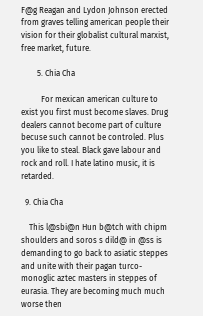F@g Reagan and Lydon Johnson erected from graves telling american people their vision for their globalist cultural marxist, free market, future.

        5. Chia Cha

          For mexican american culture to exist you first must become slaves. Drug dealers cannot become part of culture becuse such cannot be controled. Plus you like to steal. Black gave labour and rock and roll. I hate latino music, it is retarded.

  9. Chia Cha

    This l@sbi@n Hun b@tch with chipm shoulders and soros s dild@ in @ss is demanding to go back to asiatic steppes and unite with their pagan turco-monoglic aztec masters in steppes of eurasia. They are becoming much much worse then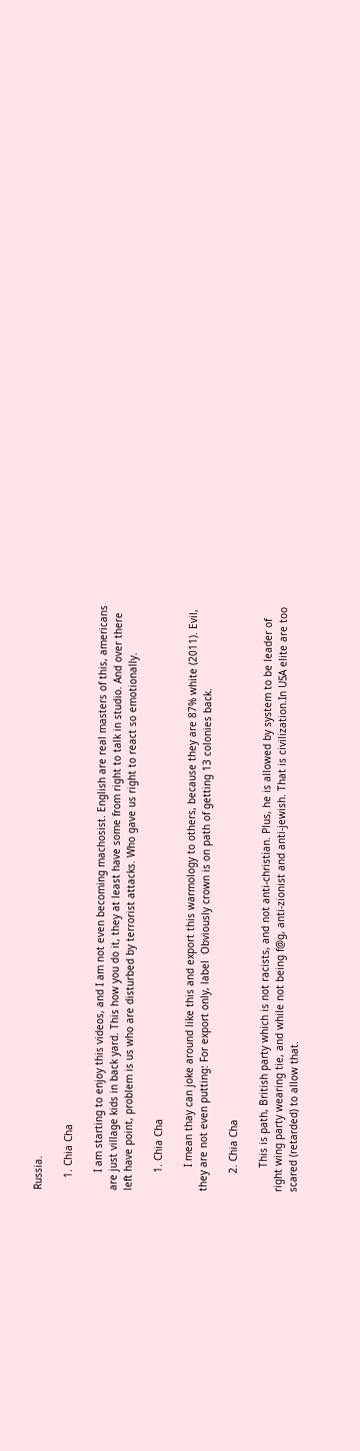Russia.

    1. Chia Cha

      I am starting to enjoy this videos, and I am not even becoming machosist. English are real masters of this, americans are just village kids in back yard. This how you do it, they at least have some from right to talk in studio. And over there left have point, problem is us who are disturbed by terrorist attacks. Who gave us right to react so emotionally.

      1. Chia Cha

        I mean thay can joke around like this and export this warmology to others, because they are 87% white (2011). Evil, they are not even putting: For export only, label  Obviously crown is on path of getting 13 colonies back.

      2. Chia Cha

        This is path, British party which is not racists, and not anti-christian. Plus, he is allowed by system to be leader of right wing party wearing tie, and while not being f@g, anti-zionist and anti-jewish. That is civilization.In USA elite are too scared (retarded) to allow that.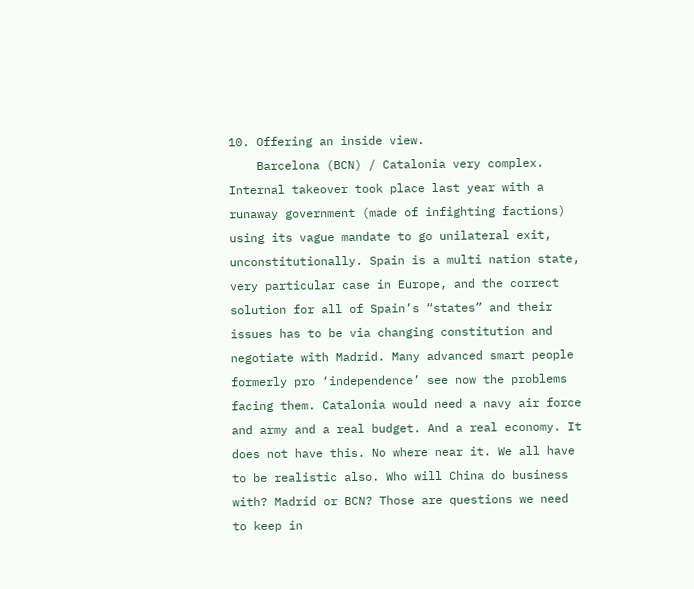10. Offering an inside view.
    Barcelona (BCN) / Catalonia very complex. Internal takeover took place last year with a runaway government (made of infighting factions) using its vague mandate to go unilateral exit, unconstitutionally. Spain is a multi nation state, very particular case in Europe, and the correct solution for all of Spain’s “states” and their issues has to be via changing constitution and negotiate with Madrid. Many advanced smart people formerly pro ‘independence’ see now the problems facing them. Catalonia would need a navy air force and army and a real budget. And a real economy. It does not have this. No where near it. We all have to be realistic also. Who will China do business with? Madrid or BCN? Those are questions we need to keep in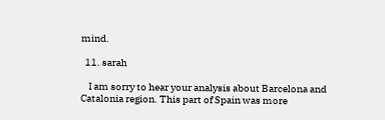mind.

  11. sarah

    I am sorry to hear your analysis about Barcelona and Catalonia region. This part of Spain was more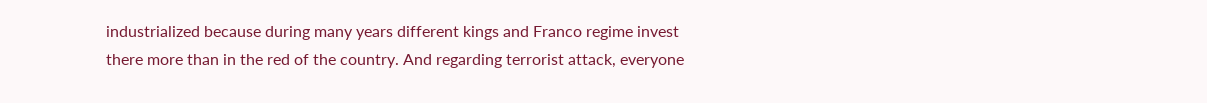industrialized because during many years different kings and Franco regime invest there more than in the red of the country. And regarding terrorist attack, everyone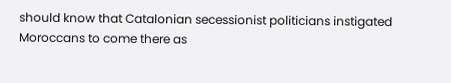should know that Catalonian secessionist politicians instigated Moroccans to come there as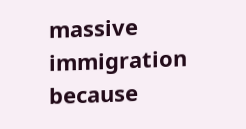massive immigration because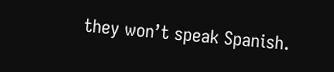they won’t speak Spanish.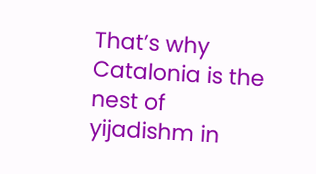That’s why Catalonia is the nest of yijadishm in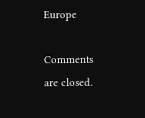Europe

Comments are closed.